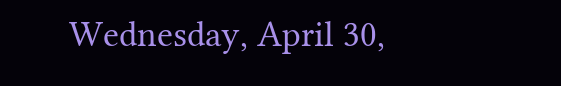Wednesday, April 30,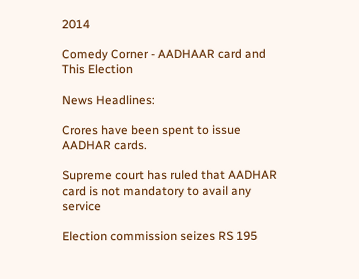2014

Comedy Corner - AADHAAR card and This Election

News Headlines:

Crores have been spent to issue AADHAR cards.

Supreme court has ruled that AADHAR card is not mandatory to avail any service

Election commission seizes RS 195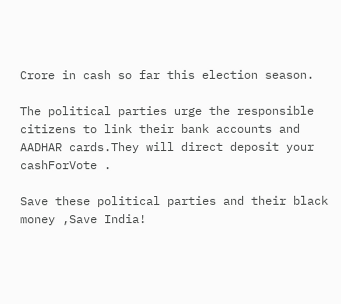Crore in cash so far this election season.

The political parties urge the responsible citizens to link their bank accounts and AADHAR cards.They will direct deposit your cashForVote .

Save these political parties and their black money ,Save India!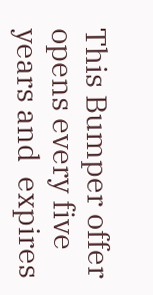This Bumper offer opens every five years and  expires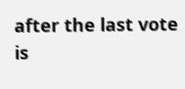after the last vote is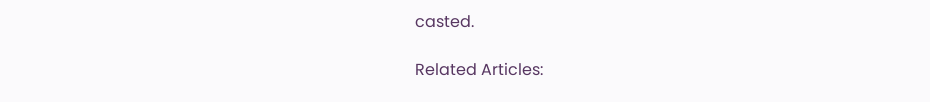casted.

Related Articles: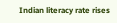Indian literacy rate rises